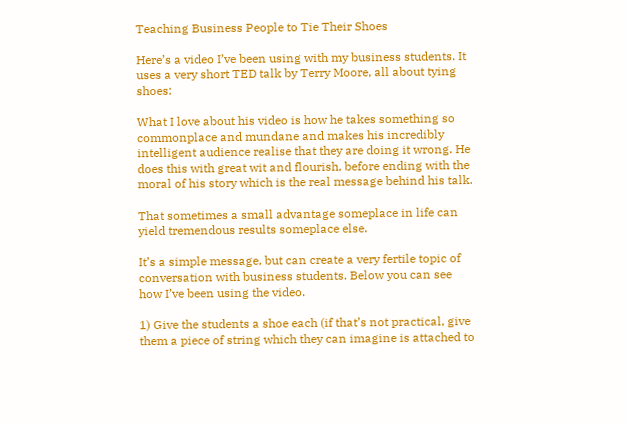Teaching Business People to Tie Their Shoes

Here’s a video I’ve been using with my business students. It uses a very short TED talk by Terry Moore, all about tying shoes:

What I love about his video is how he takes something so commonplace and mundane and makes his incredibly intelligent audience realise that they are doing it wrong. He does this with great wit and flourish, before ending with the moral of his story which is the real message behind his talk.

That sometimes a small advantage someplace in life can yield tremendous results someplace else.

It’s a simple message, but can create a very fertile topic of conversation with business students. Below you can see how I’ve been using the video.

1) Give the students a shoe each (if that’s not practical, give them a piece of string which they can imagine is attached to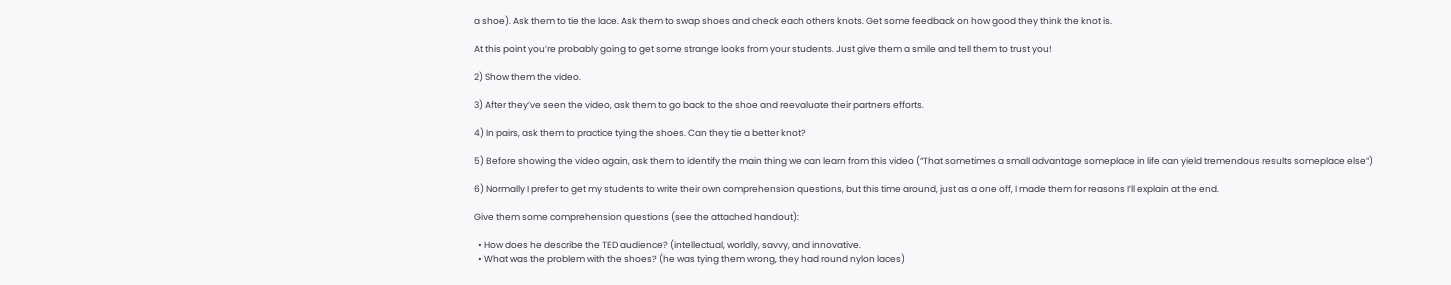a shoe). Ask them to tie the lace. Ask them to swap shoes and check each others knots. Get some feedback on how good they think the knot is.

At this point you’re probably going to get some strange looks from your students. Just give them a smile and tell them to trust you!

2) Show them the video.

3) After they’ve seen the video, ask them to go back to the shoe and reevaluate their partners efforts.

4) In pairs, ask them to practice tying the shoes. Can they tie a better knot?

5) Before showing the video again, ask them to identify the main thing we can learn from this video (“That sometimes a small advantage someplace in life can yield tremendous results someplace else”)

6) Normally I prefer to get my students to write their own comprehension questions, but this time around, just as a one off, I made them for reasons I’ll explain at the end.

Give them some comprehension questions (see the attached handout):

  • How does he describe the TED audience? (intellectual, worldly, savvy, and innovative.
  • What was the problem with the shoes? (he was tying them wrong, they had round nylon laces)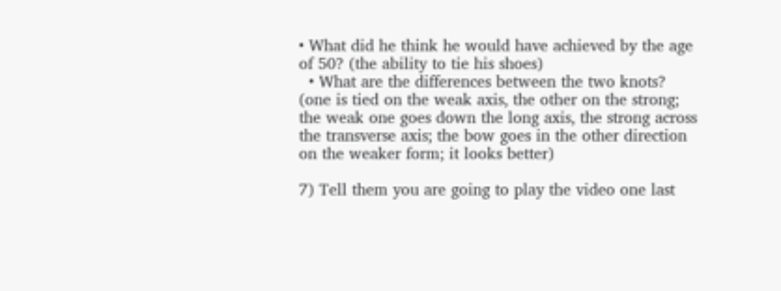• What did he think he would have achieved by the age of 50? (the ability to tie his shoes)
  • What are the differences between the two knots? (one is tied on the weak axis, the other on the strong; the weak one goes down the long axis, the strong across the transverse axis; the bow goes in the other direction on the weaker form; it looks better)

7) Tell them you are going to play the video one last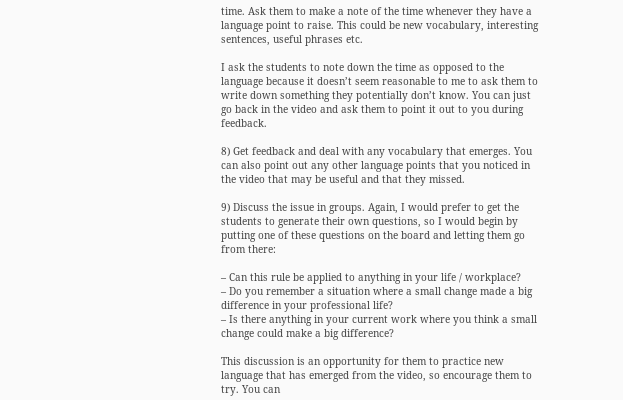time. Ask them to make a note of the time whenever they have a language point to raise. This could be new vocabulary, interesting sentences, useful phrases etc.

I ask the students to note down the time as opposed to the language because it doesn’t seem reasonable to me to ask them to write down something they potentially don’t know. You can just go back in the video and ask them to point it out to you during feedback.

8) Get feedback and deal with any vocabulary that emerges. You can also point out any other language points that you noticed in the video that may be useful and that they missed.

9) Discuss the issue in groups. Again, I would prefer to get the students to generate their own questions, so I would begin by putting one of these questions on the board and letting them go from there:

– Can this rule be applied to anything in your life / workplace?
– Do you remember a situation where a small change made a big difference in your professional life?
– Is there anything in your current work where you think a small change could make a big difference?

This discussion is an opportunity for them to practice new language that has emerged from the video, so encourage them to try. You can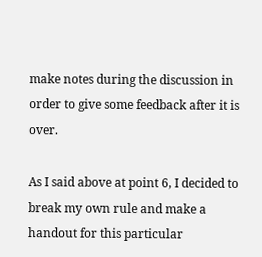make notes during the discussion in order to give some feedback after it is over.

As I said above at point 6, I decided to break my own rule and make a handout for this particular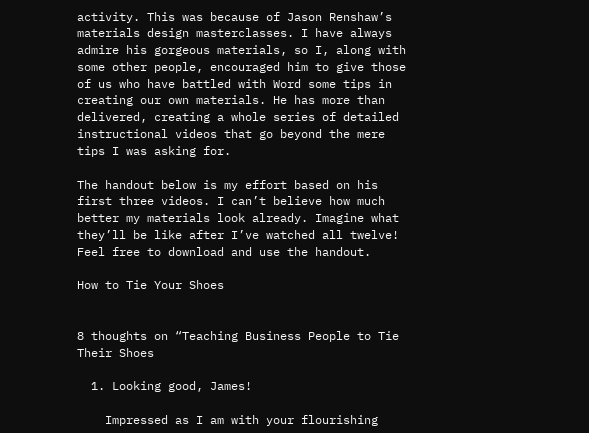activity. This was because of Jason Renshaw’s materials design masterclasses. I have always admire his gorgeous materials, so I, along with some other people, encouraged him to give those of us who have battled with Word some tips in creating our own materials. He has more than delivered, creating a whole series of detailed instructional videos that go beyond the mere tips I was asking for.

The handout below is my effort based on his first three videos. I can’t believe how much better my materials look already. Imagine what they’ll be like after I’ve watched all twelve! Feel free to download and use the handout.

How to Tie Your Shoes


8 thoughts on “Teaching Business People to Tie Their Shoes

  1. Looking good, James!

    Impressed as I am with your flourishing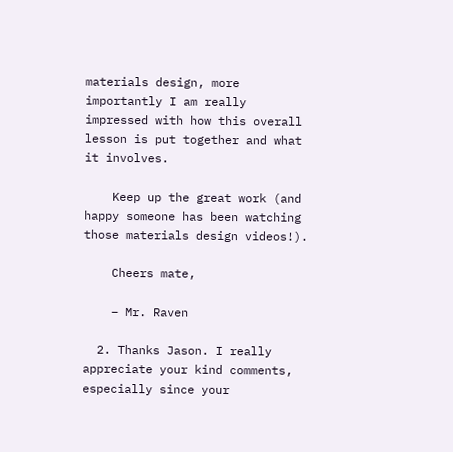materials design, more importantly I am really impressed with how this overall lesson is put together and what it involves.

    Keep up the great work (and happy someone has been watching those materials design videos!).

    Cheers mate,

    – Mr. Raven

  2. Thanks Jason. I really appreciate your kind comments, especially since your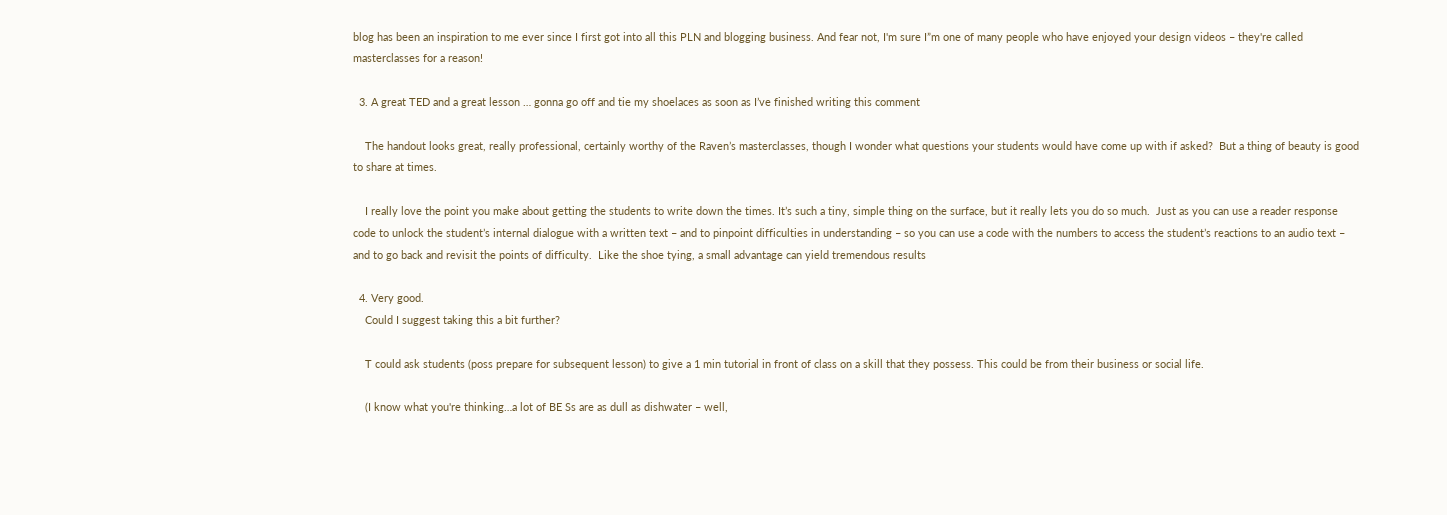blog has been an inspiration to me ever since I first got into all this PLN and blogging business. And fear not, I'm sure I”m one of many people who have enjoyed your design videos – they're called masterclasses for a reason!

  3. A great TED and a great lesson … gonna go off and tie my shoelaces as soon as I’ve finished writing this comment

    The handout looks great, really professional, certainly worthy of the Raven’s masterclasses, though I wonder what questions your students would have come up with if asked?  But a thing of beauty is good to share at times.

    I really love the point you make about getting the students to write down the times. It’s such a tiny, simple thing on the surface, but it really lets you do so much.  Just as you can use a reader response code to unlock the student’s internal dialogue with a written text – and to pinpoint difficulties in understanding – so you can use a code with the numbers to access the student’s reactions to an audio text – and to go back and revisit the points of difficulty.  Like the shoe tying, a small advantage can yield tremendous results

  4. Very good.
    Could I suggest taking this a bit further?

    T could ask students (poss prepare for subsequent lesson) to give a 1 min tutorial in front of class on a skill that they possess. This could be from their business or social life.

    (I know what you're thinking…a lot of BE Ss are as dull as dishwater – well,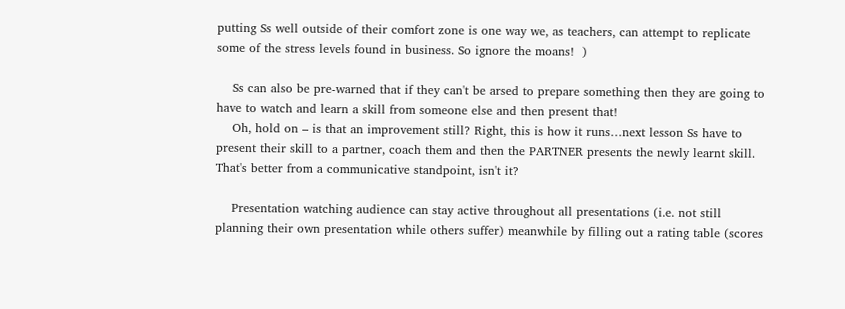putting Ss well outside of their comfort zone is one way we, as teachers, can attempt to replicate some of the stress levels found in business. So ignore the moans!  )

    Ss can also be pre-warned that if they can't be arsed to prepare something then they are going to have to watch and learn a skill from someone else and then present that!
    Oh, hold on – is that an improvement still? Right, this is how it runs…next lesson Ss have to present their skill to a partner, coach them and then the PARTNER presents the newly learnt skill. That's better from a communicative standpoint, isn't it?

    Presentation watching audience can stay active throughout all presentations (i.e. not still planning their own presentation while others suffer) meanwhile by filling out a rating table (scores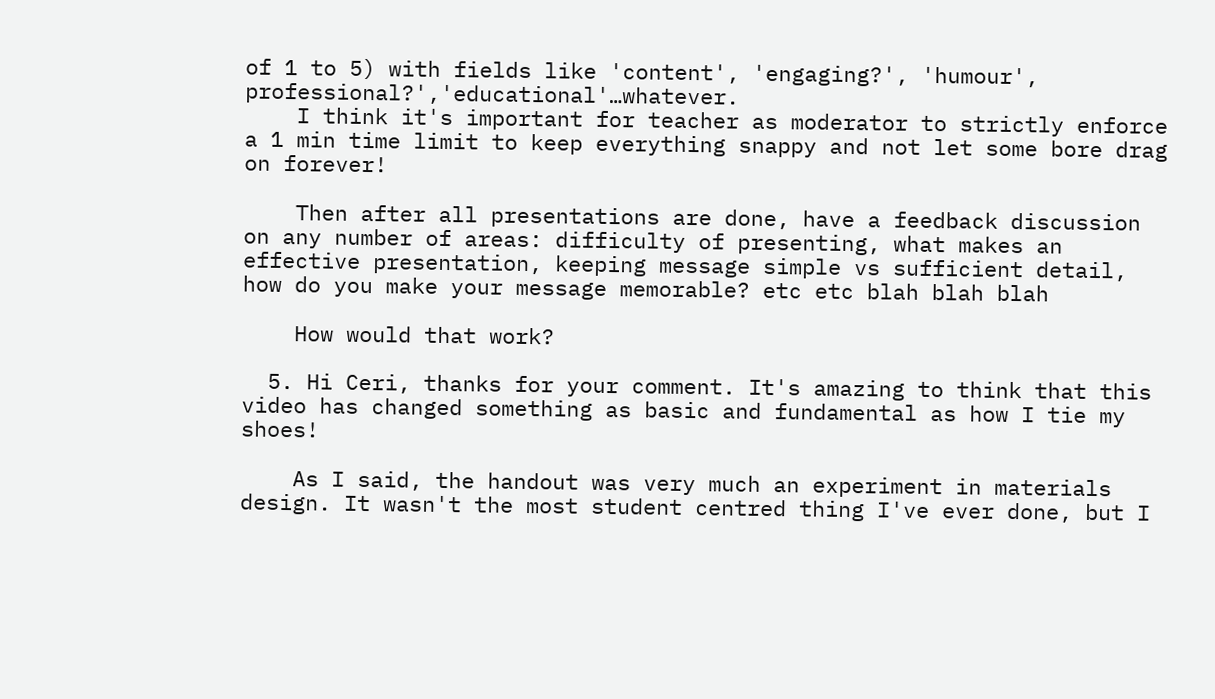of 1 to 5) with fields like 'content', 'engaging?', 'humour', professional?','educational'…whatever.
    I think it's important for teacher as moderator to strictly enforce a 1 min time limit to keep everything snappy and not let some bore drag on forever!

    Then after all presentations are done, have a feedback discussion on any number of areas: difficulty of presenting, what makes an effective presentation, keeping message simple vs sufficient detail, how do you make your message memorable? etc etc blah blah blah

    How would that work?

  5. Hi Ceri, thanks for your comment. It's amazing to think that this video has changed something as basic and fundamental as how I tie my shoes!

    As I said, the handout was very much an experiment in materials design. It wasn't the most student centred thing I've ever done, but I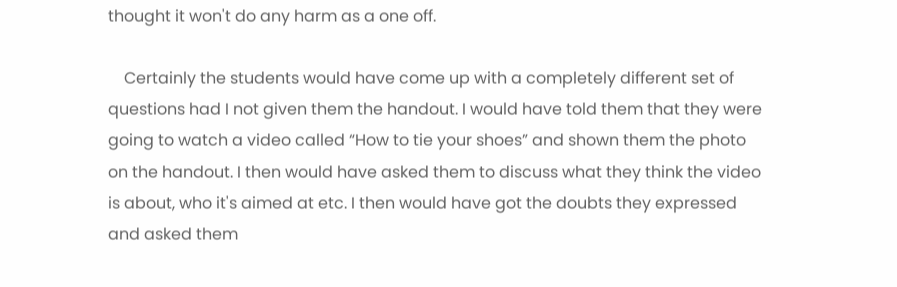thought it won't do any harm as a one off.

    Certainly the students would have come up with a completely different set of questions had I not given them the handout. I would have told them that they were going to watch a video called “How to tie your shoes” and shown them the photo on the handout. I then would have asked them to discuss what they think the video is about, who it's aimed at etc. I then would have got the doubts they expressed and asked them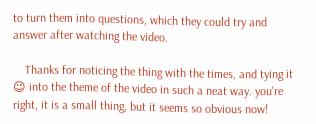to turn them into questions, which they could try and answer after watching the video.

    Thanks for noticing the thing with the times, and tying it 😉 into the theme of the video in such a neat way. you're right, it is a small thing, but it seems so obvious now!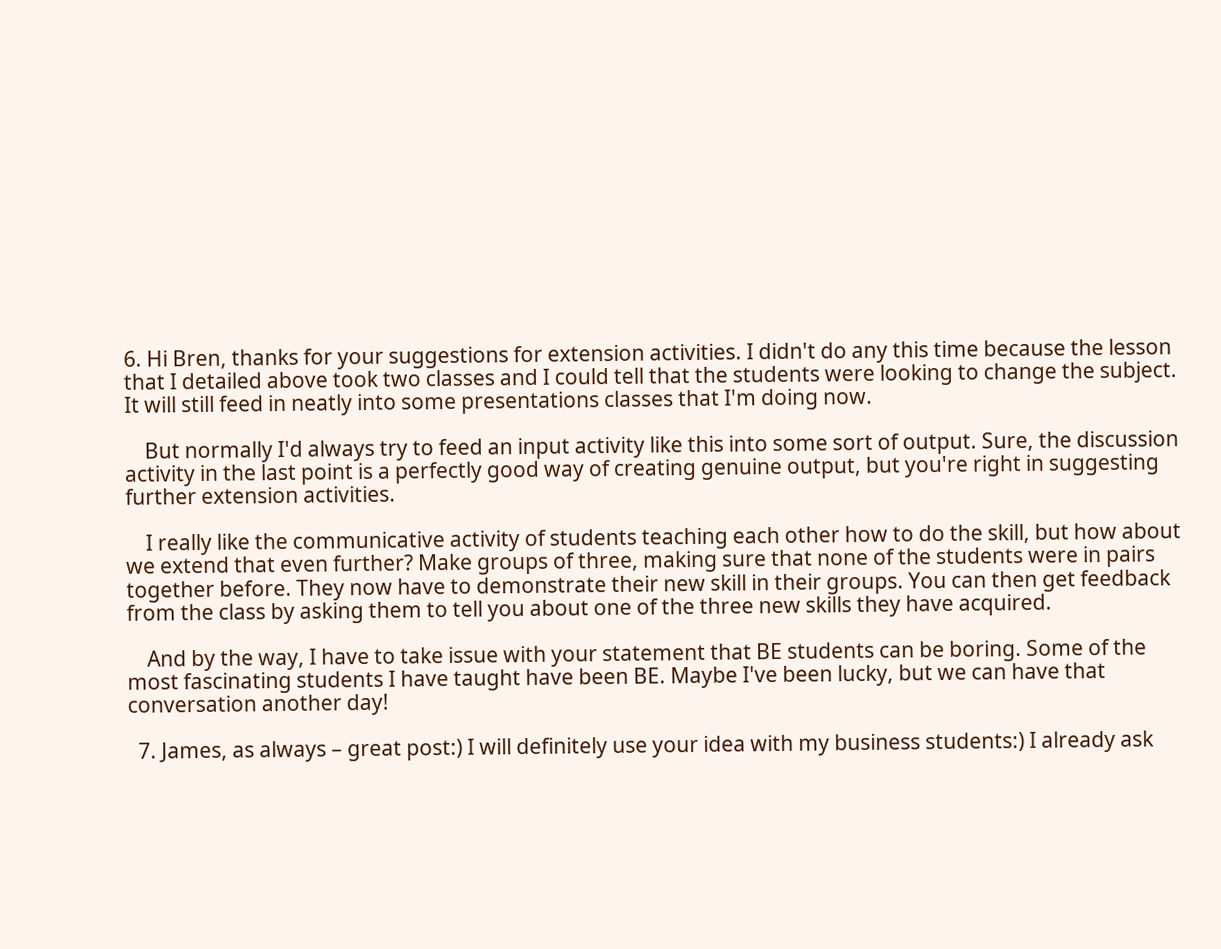6. Hi Bren, thanks for your suggestions for extension activities. I didn't do any this time because the lesson that I detailed above took two classes and I could tell that the students were looking to change the subject. It will still feed in neatly into some presentations classes that I'm doing now.

    But normally I'd always try to feed an input activity like this into some sort of output. Sure, the discussion activity in the last point is a perfectly good way of creating genuine output, but you're right in suggesting further extension activities.

    I really like the communicative activity of students teaching each other how to do the skill, but how about we extend that even further? Make groups of three, making sure that none of the students were in pairs together before. They now have to demonstrate their new skill in their groups. You can then get feedback from the class by asking them to tell you about one of the three new skills they have acquired.

    And by the way, I have to take issue with your statement that BE students can be boring. Some of the most fascinating students I have taught have been BE. Maybe I've been lucky, but we can have that conversation another day!

  7. James, as always – great post:) I will definitely use your idea with my business students:) I already ask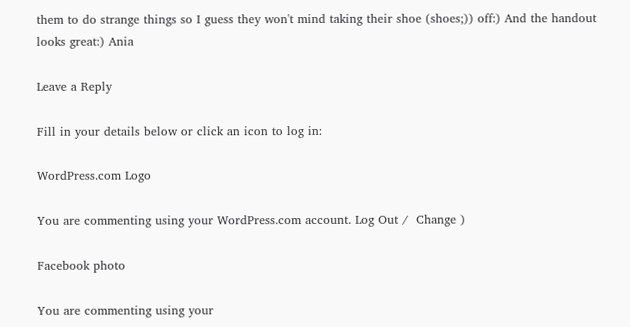them to do strange things so I guess they won't mind taking their shoe (shoes;)) off:) And the handout looks great:) Ania

Leave a Reply

Fill in your details below or click an icon to log in:

WordPress.com Logo

You are commenting using your WordPress.com account. Log Out /  Change )

Facebook photo

You are commenting using your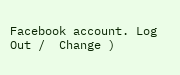Facebook account. Log Out /  Change )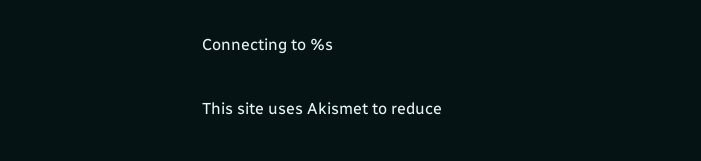Connecting to %s

This site uses Akismet to reduce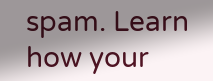spam. Learn how your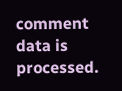comment data is processed.